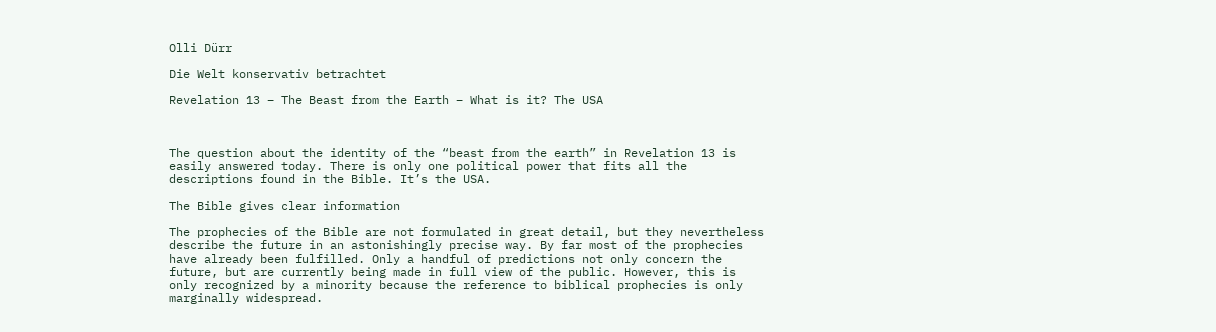Olli Dürr

Die Welt konservativ betrachtet

Revelation 13 – The Beast from the Earth – What is it? The USA



The question about the identity of the “beast from the earth” in Revelation 13 is easily answered today. There is only one political power that fits all the descriptions found in the Bible. It’s the USA.

The Bible gives clear information

The prophecies of the Bible are not formulated in great detail, but they nevertheless describe the future in an astonishingly precise way. By far most of the prophecies have already been fulfilled. Only a handful of predictions not only concern the future, but are currently being made in full view of the public. However, this is only recognized by a minority because the reference to biblical prophecies is only marginally widespread.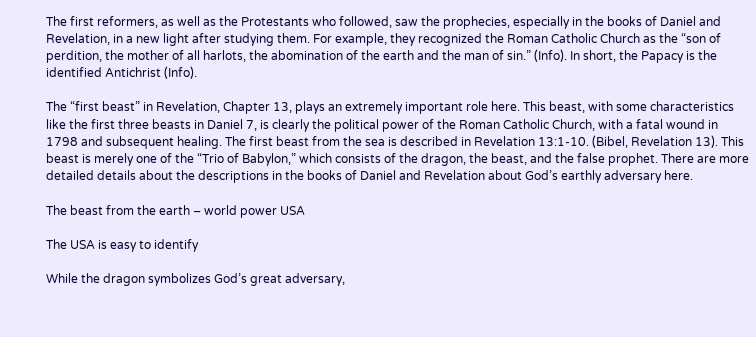The first reformers, as well as the Protestants who followed, saw the prophecies, especially in the books of Daniel and Revelation, in a new light after studying them. For example, they recognized the Roman Catholic Church as the “son of perdition, the mother of all harlots, the abomination of the earth and the man of sin.” (Info). In short, the Papacy is the identified Antichrist (Info).

The “first beast” in Revelation, Chapter 13, plays an extremely important role here. This beast, with some characteristics like the first three beasts in Daniel 7, is clearly the political power of the Roman Catholic Church, with a fatal wound in 1798 and subsequent healing. The first beast from the sea is described in Revelation 13:1-10. (Bibel, Revelation 13). This beast is merely one of the “Trio of Babylon,” which consists of the dragon, the beast, and the false prophet. There are more detailed details about the descriptions in the books of Daniel and Revelation about God’s earthly adversary here.

The beast from the earth – world power USA

The USA is easy to identify

While the dragon symbolizes God’s great adversary,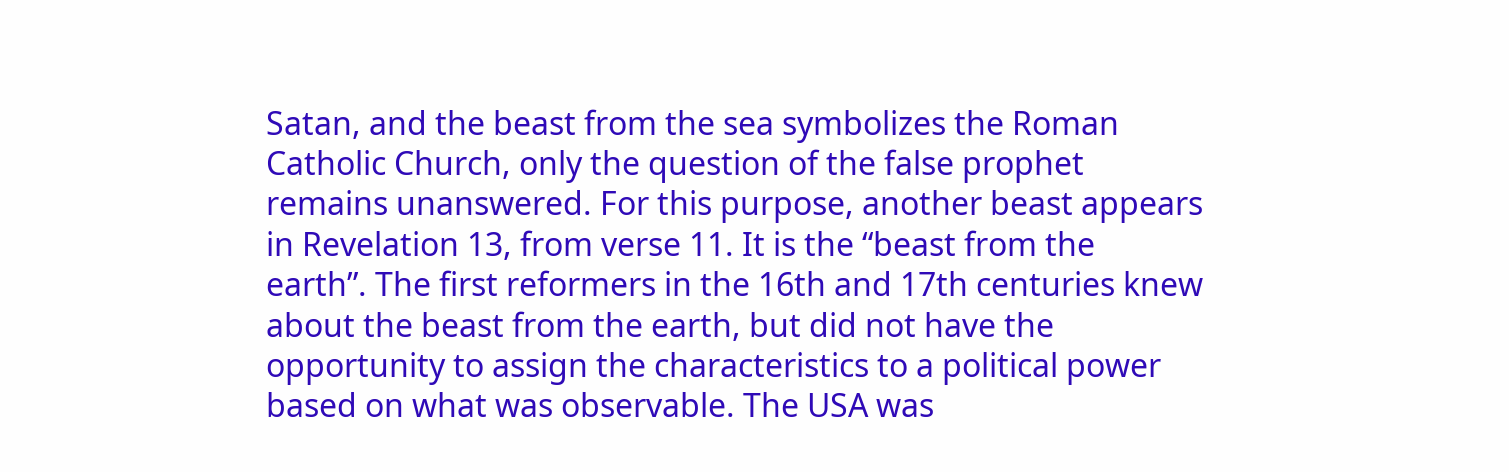Satan, and the beast from the sea symbolizes the Roman Catholic Church, only the question of the false prophet remains unanswered. For this purpose, another beast appears in Revelation 13, from verse 11. It is the “beast from the earth”. The first reformers in the 16th and 17th centuries knew about the beast from the earth, but did not have the opportunity to assign the characteristics to a political power based on what was observable. The USA was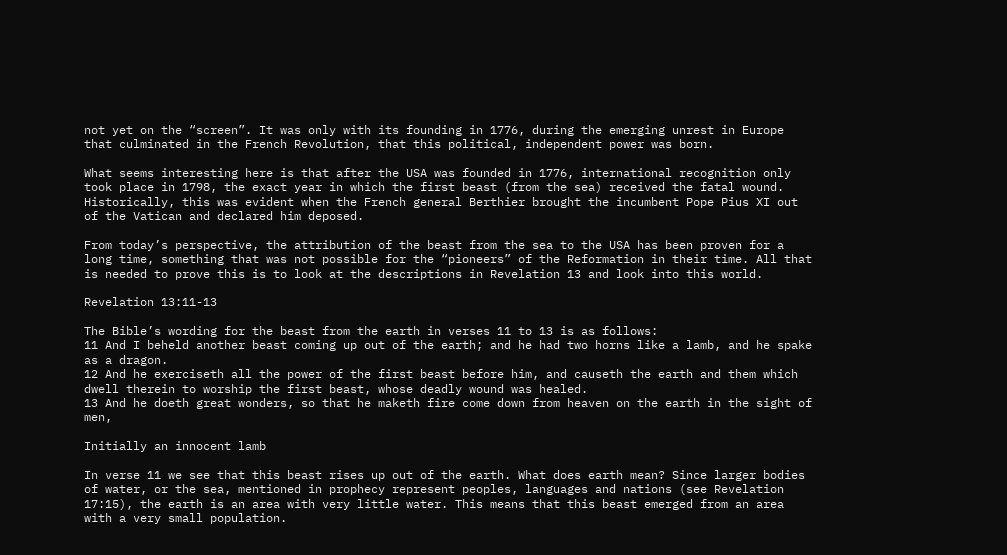not yet on the “screen”. It was only with its founding in 1776, during the emerging unrest in Europe that culminated in the French Revolution, that this political, independent power was born.

What seems interesting here is that after the USA was founded in 1776, international recognition only took place in 1798, the exact year in which the first beast (from the sea) received the fatal wound. Historically, this was evident when the French general Berthier brought the incumbent Pope Pius XI out of the Vatican and declared him deposed.

From today’s perspective, the attribution of the beast from the sea to the USA has been proven for a long time, something that was not possible for the “pioneers” of the Reformation in their time. All that is needed to prove this is to look at the descriptions in Revelation 13 and look into this world.

Revelation 13:11-13

The Bible’s wording for the beast from the earth in verses 11 to 13 is as follows:
11 And I beheld another beast coming up out of the earth; and he had two horns like a lamb, and he spake as a dragon.
12 And he exerciseth all the power of the first beast before him, and causeth the earth and them which dwell therein to worship the first beast, whose deadly wound was healed.
13 And he doeth great wonders, so that he maketh fire come down from heaven on the earth in the sight of men,

Initially an innocent lamb

In verse 11 we see that this beast rises up out of the earth. What does earth mean? Since larger bodies of water, or the sea, mentioned in prophecy represent peoples, languages and nations (see Revelation 17:15), the earth is an area with very little water. This means that this beast emerged from an area with a very small population.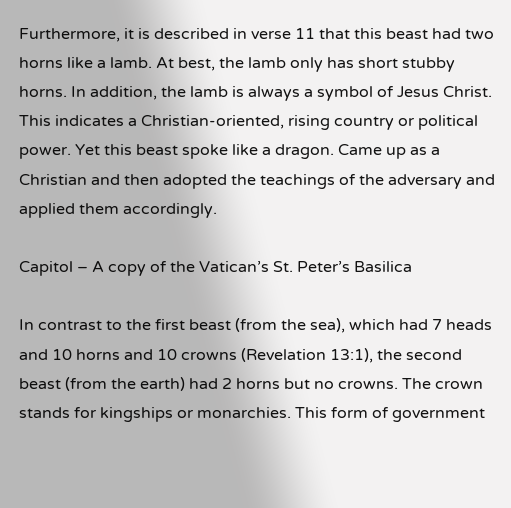Furthermore, it is described in verse 11 that this beast had two horns like a lamb. At best, the lamb only has short stubby horns. In addition, the lamb is always a symbol of Jesus Christ. This indicates a Christian-oriented, rising country or political power. Yet this beast spoke like a dragon. Came up as a Christian and then adopted the teachings of the adversary and applied them accordingly.

Capitol – A copy of the Vatican’s St. Peter’s Basilica

In contrast to the first beast (from the sea), which had 7 heads and 10 horns and 10 crowns (Revelation 13:1), the second beast (from the earth) had 2 horns but no crowns. The crown stands for kingships or monarchies. This form of government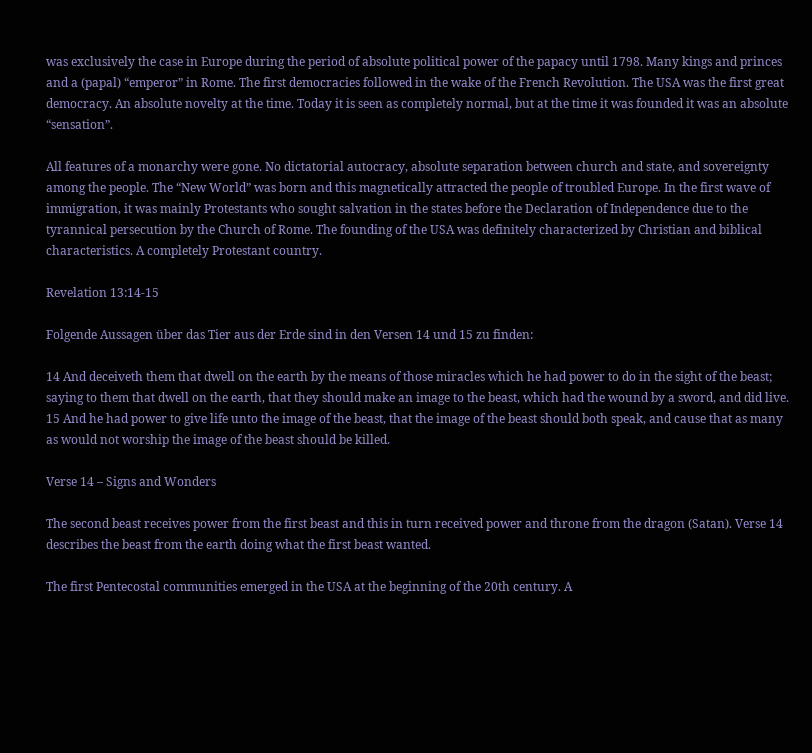was exclusively the case in Europe during the period of absolute political power of the papacy until 1798. Many kings and princes and a (papal) “emperor” in Rome. The first democracies followed in the wake of the French Revolution. The USA was the first great democracy. An absolute novelty at the time. Today it is seen as completely normal, but at the time it was founded it was an absolute “sensation”.

All features of a monarchy were gone. No dictatorial autocracy, absolute separation between church and state, and sovereignty among the people. The “New World” was born and this magnetically attracted the people of troubled Europe. In the first wave of immigration, it was mainly Protestants who sought salvation in the states before the Declaration of Independence due to the tyrannical persecution by the Church of Rome. The founding of the USA was definitely characterized by Christian and biblical characteristics. A completely Protestant country.

Revelation 13:14-15

Folgende Aussagen über das Tier aus der Erde sind in den Versen 14 und 15 zu finden:

14 And deceiveth them that dwell on the earth by the means of those miracles which he had power to do in the sight of the beast; saying to them that dwell on the earth, that they should make an image to the beast, which had the wound by a sword, and did live.
15 And he had power to give life unto the image of the beast, that the image of the beast should both speak, and cause that as many as would not worship the image of the beast should be killed.

Verse 14 – Signs and Wonders

The second beast receives power from the first beast and this in turn received power and throne from the dragon (Satan). Verse 14 describes the beast from the earth doing what the first beast wanted.

The first Pentecostal communities emerged in the USA at the beginning of the 20th century. A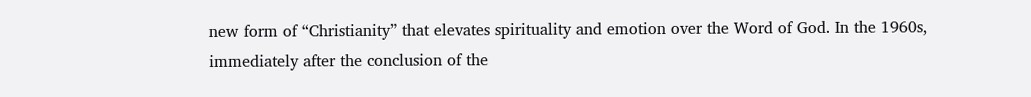new form of “Christianity” that elevates spirituality and emotion over the Word of God. In the 1960s, immediately after the conclusion of the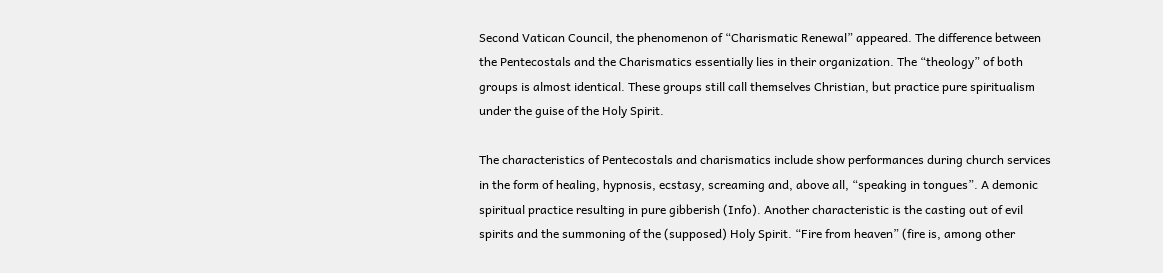Second Vatican Council, the phenomenon of “Charismatic Renewal” appeared. The difference between the Pentecostals and the Charismatics essentially lies in their organization. The “theology” of both groups is almost identical. These groups still call themselves Christian, but practice pure spiritualism under the guise of the Holy Spirit.

The characteristics of Pentecostals and charismatics include show performances during church services in the form of healing, hypnosis, ecstasy, screaming and, above all, “speaking in tongues”. A demonic spiritual practice resulting in pure gibberish (Info). Another characteristic is the casting out of evil spirits and the summoning of the (supposed) Holy Spirit. “Fire from heaven” (fire is, among other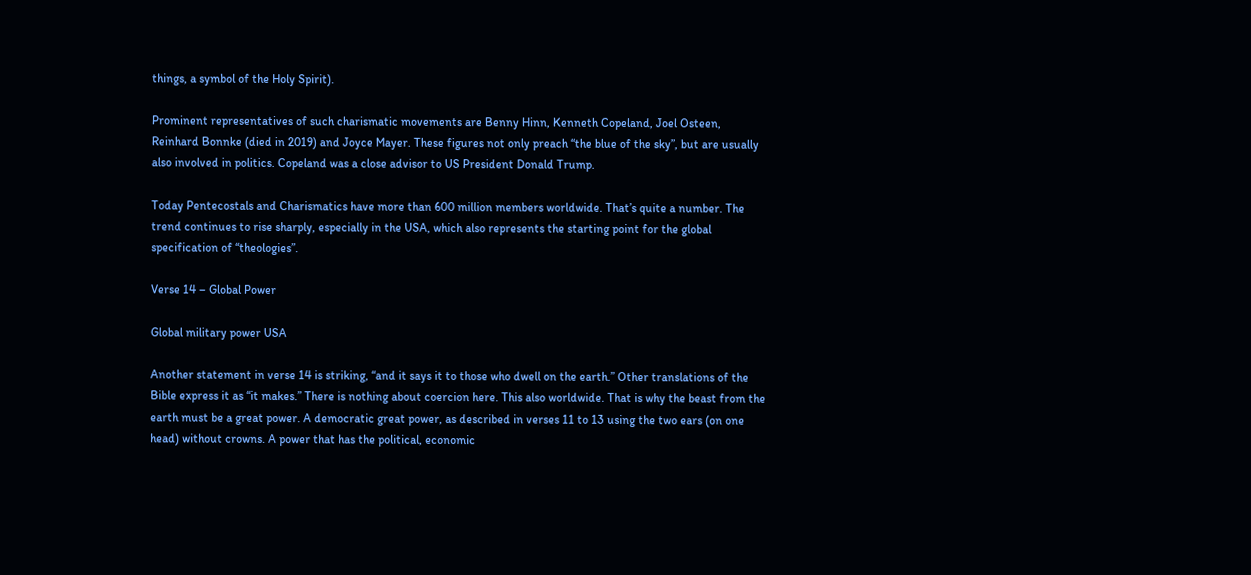things, a symbol of the Holy Spirit).

Prominent representatives of such charismatic movements are Benny Hinn, Kenneth Copeland, Joel Osteen, Reinhard Bonnke (died in 2019) and Joyce Mayer. These figures not only preach “the blue of the sky”, but are usually also involved in politics. Copeland was a close advisor to US President Donald Trump.

Today Pentecostals and Charismatics have more than 600 million members worldwide. That’s quite a number. The trend continues to rise sharply, especially in the USA, which also represents the starting point for the global specification of “theologies”.

Verse 14 – Global Power

Global military power USA

Another statement in verse 14 is striking, “and it says it to those who dwell on the earth.” Other translations of the Bible express it as “it makes.” There is nothing about coercion here. This also worldwide. That is why the beast from the earth must be a great power. A democratic great power, as described in verses 11 to 13 using the two ears (on one head) without crowns. A power that has the political, economic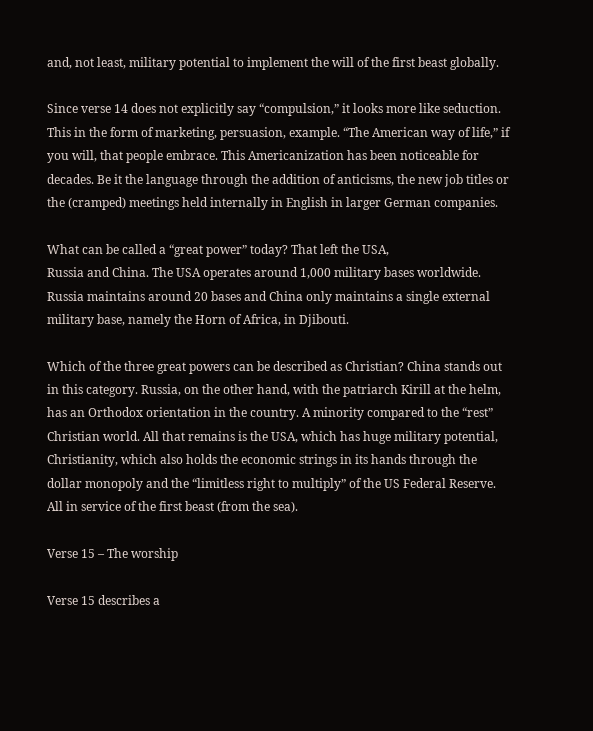and, not least, military potential to implement the will of the first beast globally.

Since verse 14 does not explicitly say “compulsion,” it looks more like seduction. This in the form of marketing, persuasion, example. “The American way of life,” if you will, that people embrace. This Americanization has been noticeable for decades. Be it the language through the addition of anticisms, the new job titles or the (cramped) meetings held internally in English in larger German companies.

What can be called a “great power” today? That left the USA,
Russia and China. The USA operates around 1,000 military bases worldwide. Russia maintains around 20 bases and China only maintains a single external military base, namely the Horn of Africa, in Djibouti.

Which of the three great powers can be described as Christian? China stands out in this category. Russia, on the other hand, with the patriarch Kirill at the helm, has an Orthodox orientation in the country. A minority compared to the “rest” Christian world. All that remains is the USA, which has huge military potential, Christianity, which also holds the economic strings in its hands through the dollar monopoly and the “limitless right to multiply” of the US Federal Reserve. All in service of the first beast (from the sea).

Verse 15 – The worship

Verse 15 describes a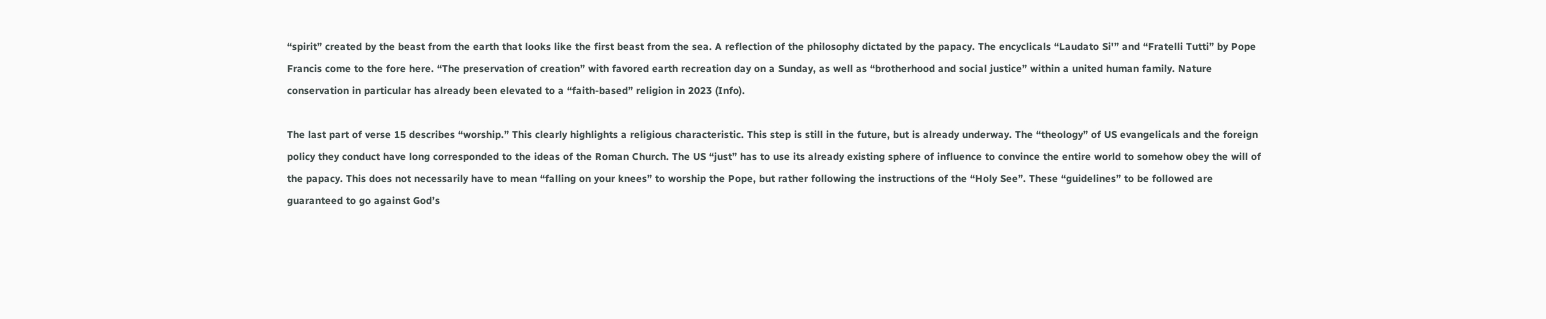“spirit” created by the beast from the earth that looks like the first beast from the sea. A reflection of the philosophy dictated by the papacy. The encyclicals “Laudato Si'” and “Fratelli Tutti” by Pope Francis come to the fore here. “The preservation of creation” with favored earth recreation day on a Sunday, as well as “brotherhood and social justice” within a united human family. Nature conservation in particular has already been elevated to a “faith-based” religion in 2023 (Info).

The last part of verse 15 describes “worship.” This clearly highlights a religious characteristic. This step is still in the future, but is already underway. The “theology” of US evangelicals and the foreign policy they conduct have long corresponded to the ideas of the Roman Church. The US “just” has to use its already existing sphere of influence to convince the entire world to somehow obey the will of the papacy. This does not necessarily have to mean “falling on your knees” to worship the Pope, but rather following the instructions of the “Holy See”. These “guidelines” to be followed are guaranteed to go against God’s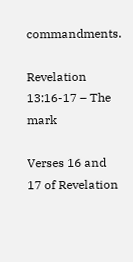commandments.

Revelation 13:16-17 – The mark

Verses 16 and 17 of Revelation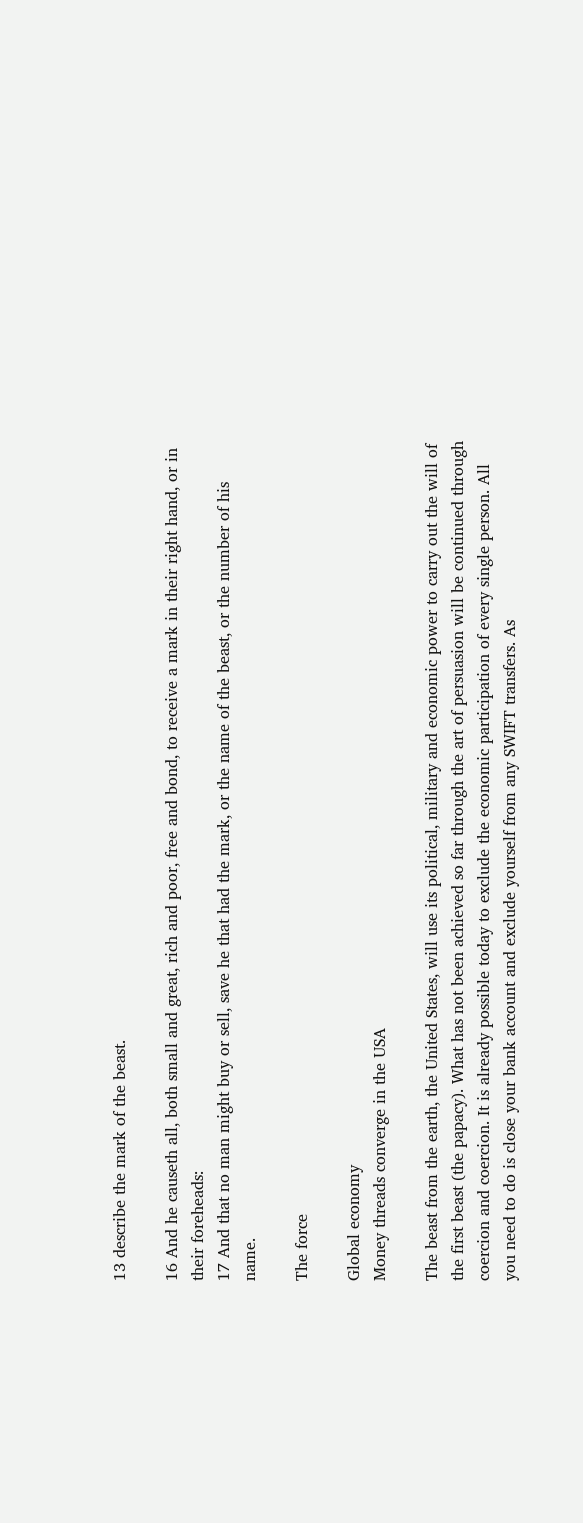13 describe the mark of the beast.

16 And he causeth all, both small and great, rich and poor, free and bond, to receive a mark in their right hand, or in their foreheads:
17 And that no man might buy or sell, save he that had the mark, or the name of the beast, or the number of his name.

The force

Global economy
Money threads converge in the USA

The beast from the earth, the United States, will use its political, military and economic power to carry out the will of the first beast (the papacy). What has not been achieved so far through the art of persuasion will be continued through coercion and coercion. It is already possible today to exclude the economic participation of every single person. All you need to do is close your bank account and exclude yourself from any SWIFT transfers. As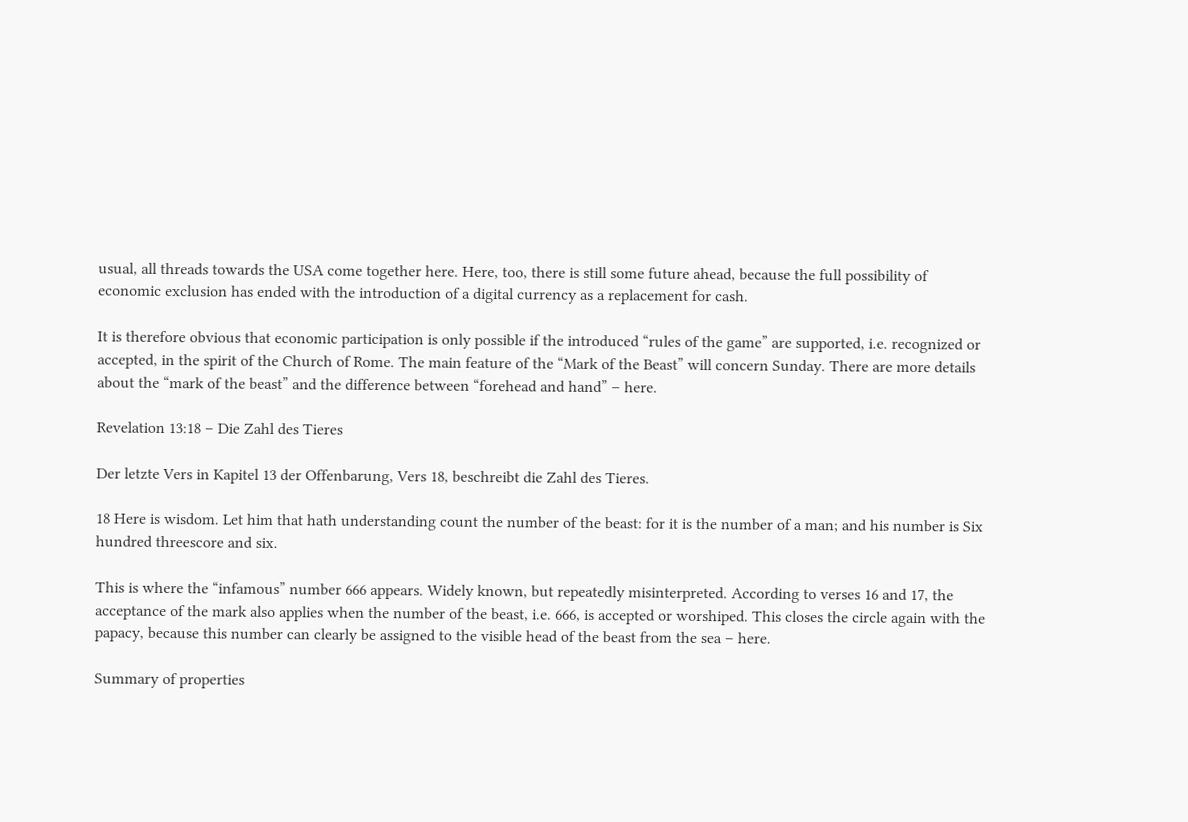usual, all threads towards the USA come together here. Here, too, there is still some future ahead, because the full possibility of economic exclusion has ended with the introduction of a digital currency as a replacement for cash.

It is therefore obvious that economic participation is only possible if the introduced “rules of the game” are supported, i.e. recognized or accepted, in the spirit of the Church of Rome. The main feature of the “Mark of the Beast” will concern Sunday. There are more details about the “mark of the beast” and the difference between “forehead and hand” – here.

Revelation 13:18 – Die Zahl des Tieres

Der letzte Vers in Kapitel 13 der Offenbarung, Vers 18, beschreibt die Zahl des Tieres.

18 Here is wisdom. Let him that hath understanding count the number of the beast: for it is the number of a man; and his number is Six hundred threescore and six.

This is where the “infamous” number 666 appears. Widely known, but repeatedly misinterpreted. According to verses 16 and 17, the acceptance of the mark also applies when the number of the beast, i.e. 666, is accepted or worshiped. This closes the circle again with the papacy, because this number can clearly be assigned to the visible head of the beast from the sea – here.

Summary of properties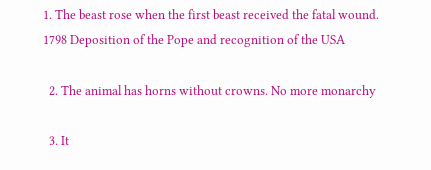1. The beast rose when the first beast received the fatal wound. 1798 Deposition of the Pope and recognition of the USA

  2. The animal has horns without crowns. No more monarchy

  3. It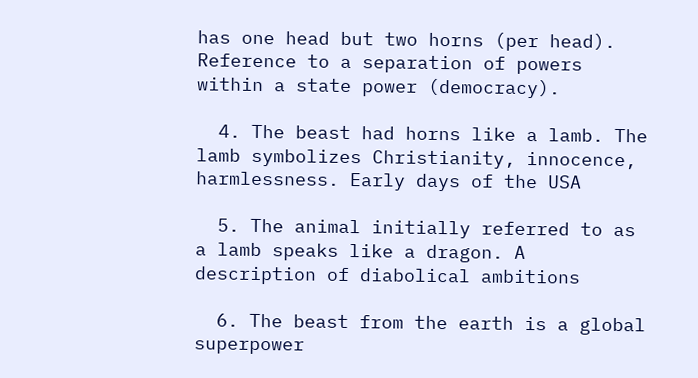has one head but two horns (per head). Reference to a separation of powers within a state power (democracy).

  4. The beast had horns like a lamb. The lamb symbolizes Christianity, innocence, harmlessness. Early days of the USA

  5. The animal initially referred to as a lamb speaks like a dragon. A description of diabolical ambitions

  6. The beast from the earth is a global superpower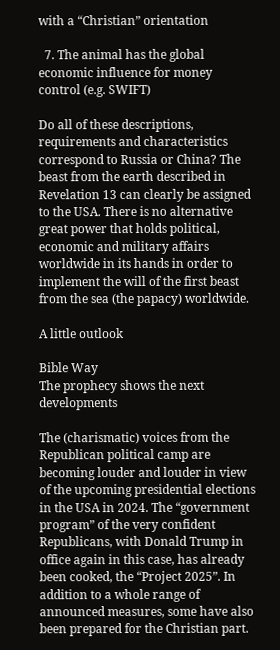with a “Christian” orientation

  7. The animal has the global economic influence for money control (e.g. SWIFT)

Do all of these descriptions, requirements and characteristics correspond to Russia or China? The beast from the earth described in Revelation 13 can clearly be assigned to the USA. There is no alternative great power that holds political, economic and military affairs worldwide in its hands in order to implement the will of the first beast from the sea (the papacy) worldwide.

A little outlook

Bible Way
The prophecy shows the next developments

The (charismatic) voices from the Republican political camp are becoming louder and louder in view of the upcoming presidential elections in the USA in 2024. The “government program” of the very confident Republicans, with Donald Trump in office again in this case, has already been cooked, the “Project 2025”. In addition to a whole range of announced measures, some have also been prepared for the Christian part.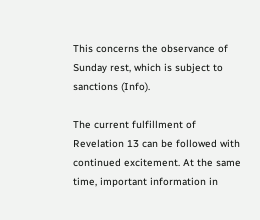This concerns the observance of Sunday rest, which is subject to sanctions (Info).

The current fulfillment of Revelation 13 can be followed with continued excitement. At the same time, important information in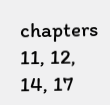chapters 11, 12, 14, 17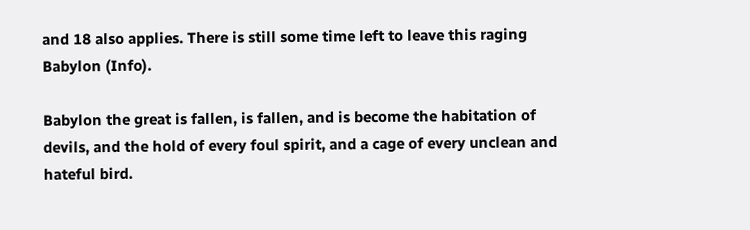and 18 also applies. There is still some time left to leave this raging Babylon (Info).

Babylon the great is fallen, is fallen, and is become the habitation of devils, and the hold of every foul spirit, and a cage of every unclean and hateful bird.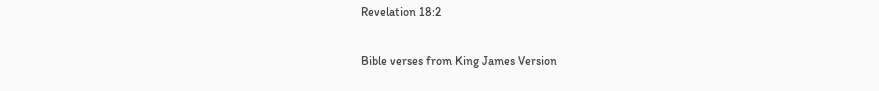Revelation 18:2

Bible verses from King James Version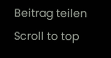Beitrag teilen
Scroll to top